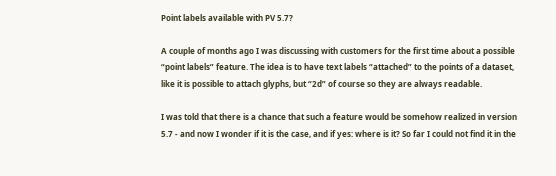Point labels available with PV 5.7?

A couple of months ago I was discussing with customers for the first time about a possible “point labels” feature. The idea is to have text labels “attached” to the points of a dataset, like it is possible to attach glyphs, but “2d” of course so they are always readable.

I was told that there is a chance that such a feature would be somehow realized in version 5.7 - and now I wonder if it is the case, and if yes: where is it? So far I could not find it in the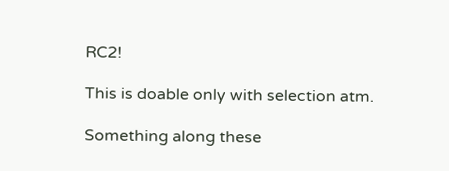RC2!

This is doable only with selection atm.

Something along these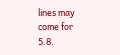lines may come for 5.8.